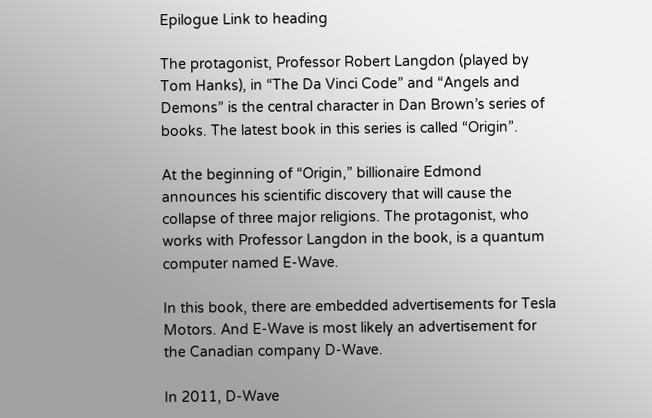Epilogue Link to heading

The protagonist, Professor Robert Langdon (played by Tom Hanks), in “The Da Vinci Code” and “Angels and Demons” is the central character in Dan Brown’s series of books. The latest book in this series is called “Origin”.

At the beginning of “Origin,” billionaire Edmond announces his scientific discovery that will cause the collapse of three major religions. The protagonist, who works with Professor Langdon in the book, is a quantum computer named E-Wave.

In this book, there are embedded advertisements for Tesla Motors. And E-Wave is most likely an advertisement for the Canadian company D-Wave.

In 2011, D-Wave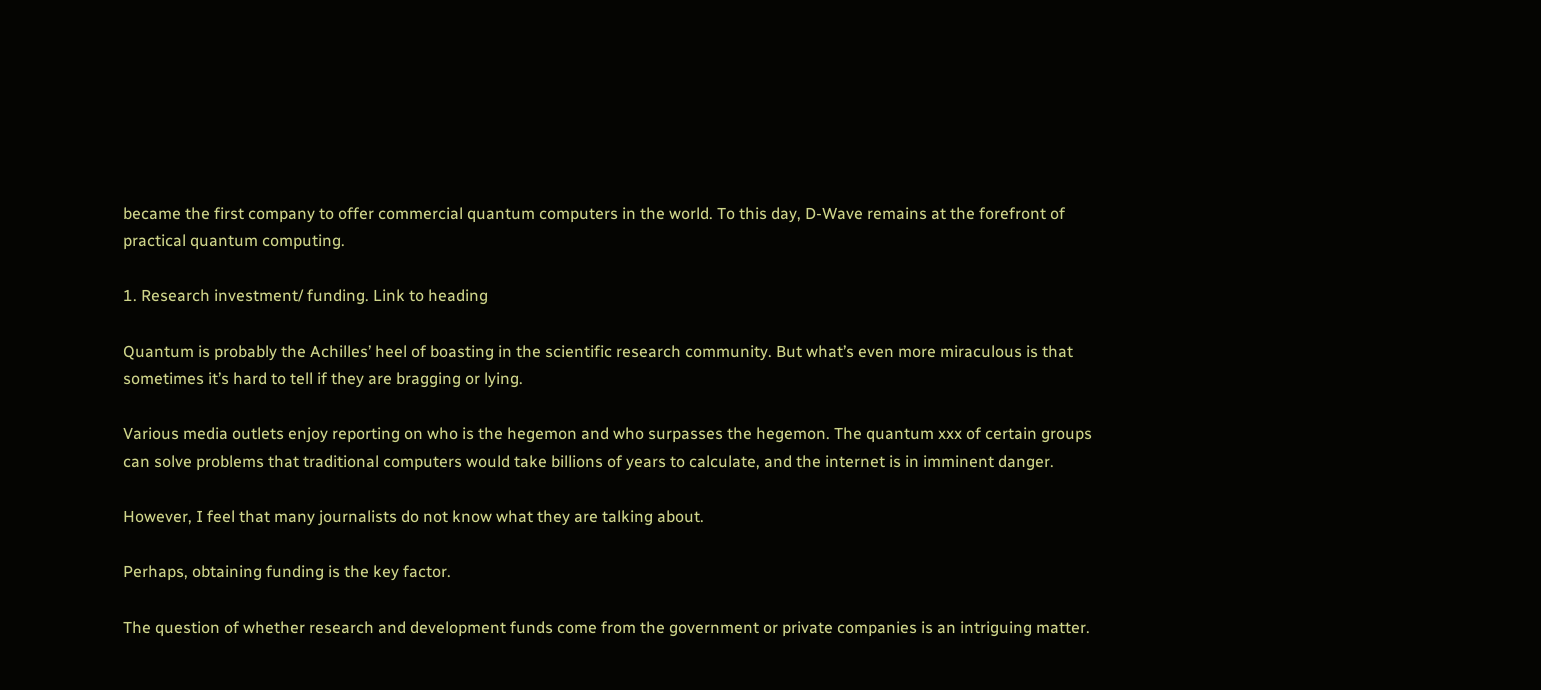became the first company to offer commercial quantum computers in the world. To this day, D-Wave remains at the forefront of practical quantum computing.

1. Research investment/ funding. Link to heading

Quantum is probably the Achilles’ heel of boasting in the scientific research community. But what’s even more miraculous is that sometimes it’s hard to tell if they are bragging or lying.

Various media outlets enjoy reporting on who is the hegemon and who surpasses the hegemon. The quantum xxx of certain groups can solve problems that traditional computers would take billions of years to calculate, and the internet is in imminent danger.

However, I feel that many journalists do not know what they are talking about.

Perhaps, obtaining funding is the key factor.

The question of whether research and development funds come from the government or private companies is an intriguing matter.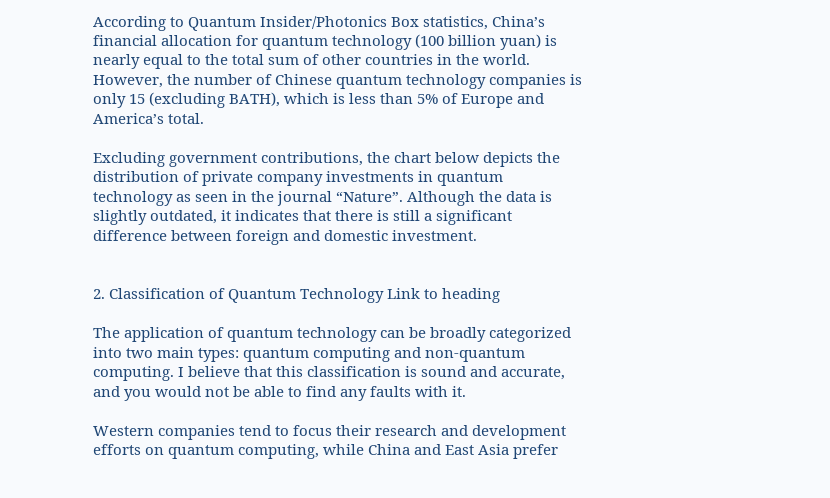According to Quantum Insider/Photonics Box statistics, China’s financial allocation for quantum technology (100 billion yuan) is nearly equal to the total sum of other countries in the world. However, the number of Chinese quantum technology companies is only 15 (excluding BATH), which is less than 5% of Europe and America’s total.

Excluding government contributions, the chart below depicts the distribution of private company investments in quantum technology as seen in the journal “Nature”. Although the data is slightly outdated, it indicates that there is still a significant difference between foreign and domestic investment.


2. Classification of Quantum Technology Link to heading

The application of quantum technology can be broadly categorized into two main types: quantum computing and non-quantum computing. I believe that this classification is sound and accurate, and you would not be able to find any faults with it.

Western companies tend to focus their research and development efforts on quantum computing, while China and East Asia prefer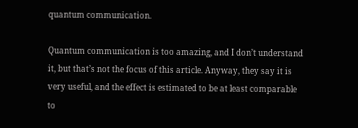quantum communication.

Quantum communication is too amazing, and I don’t understand it, but that’s not the focus of this article. Anyway, they say it is very useful, and the effect is estimated to be at least comparable to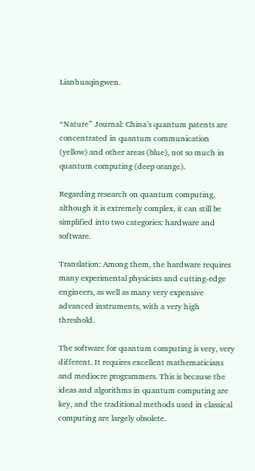Lianhuaqingwen.


“Nature” Journal: China’s quantum patents are concentrated in quantum communication (yellow) and other areas (blue), not so much in quantum computing (deep orange).

Regarding research on quantum computing, although it is extremely complex, it can still be simplified into two categories: hardware and software.

Translation: Among them, the hardware requires many experimental physicists and cutting-edge engineers, as well as many very expensive advanced instruments, with a very high threshold.

The software for quantum computing is very, very different. It requires excellent mathematicians and mediocre programmers. This is because the ideas and algorithms in quantum computing are key, and the traditional methods used in classical computing are largely obsolete.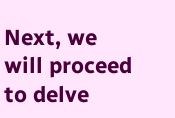Next, we will proceed to delve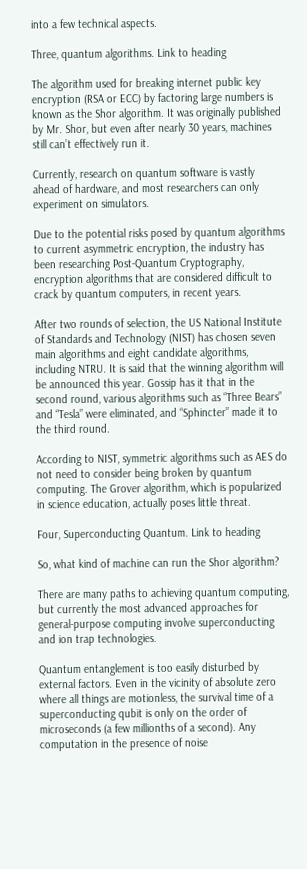into a few technical aspects.

Three, quantum algorithms. Link to heading

The algorithm used for breaking internet public key encryption (RSA or ECC) by factoring large numbers is known as the Shor algorithm. It was originally published by Mr. Shor, but even after nearly 30 years, machines still can’t effectively run it.

Currently, research on quantum software is vastly ahead of hardware, and most researchers can only experiment on simulators.

Due to the potential risks posed by quantum algorithms to current asymmetric encryption, the industry has been researching Post-Quantum Cryptography, encryption algorithms that are considered difficult to crack by quantum computers, in recent years.

After two rounds of selection, the US National Institute of Standards and Technology (NIST) has chosen seven main algorithms and eight candidate algorithms, including NTRU. It is said that the winning algorithm will be announced this year. Gossip has it that in the second round, various algorithms such as “Three Bears” and “Tesla” were eliminated, and “Sphincter” made it to the third round.

According to NIST, symmetric algorithms such as AES do not need to consider being broken by quantum computing. The Grover algorithm, which is popularized in science education, actually poses little threat.

Four, Superconducting Quantum. Link to heading

So, what kind of machine can run the Shor algorithm?

There are many paths to achieving quantum computing, but currently the most advanced approaches for general-purpose computing involve superconducting and ion trap technologies.

Quantum entanglement is too easily disturbed by external factors. Even in the vicinity of absolute zero where all things are motionless, the survival time of a superconducting qubit is only on the order of microseconds (a few millionths of a second). Any computation in the presence of noise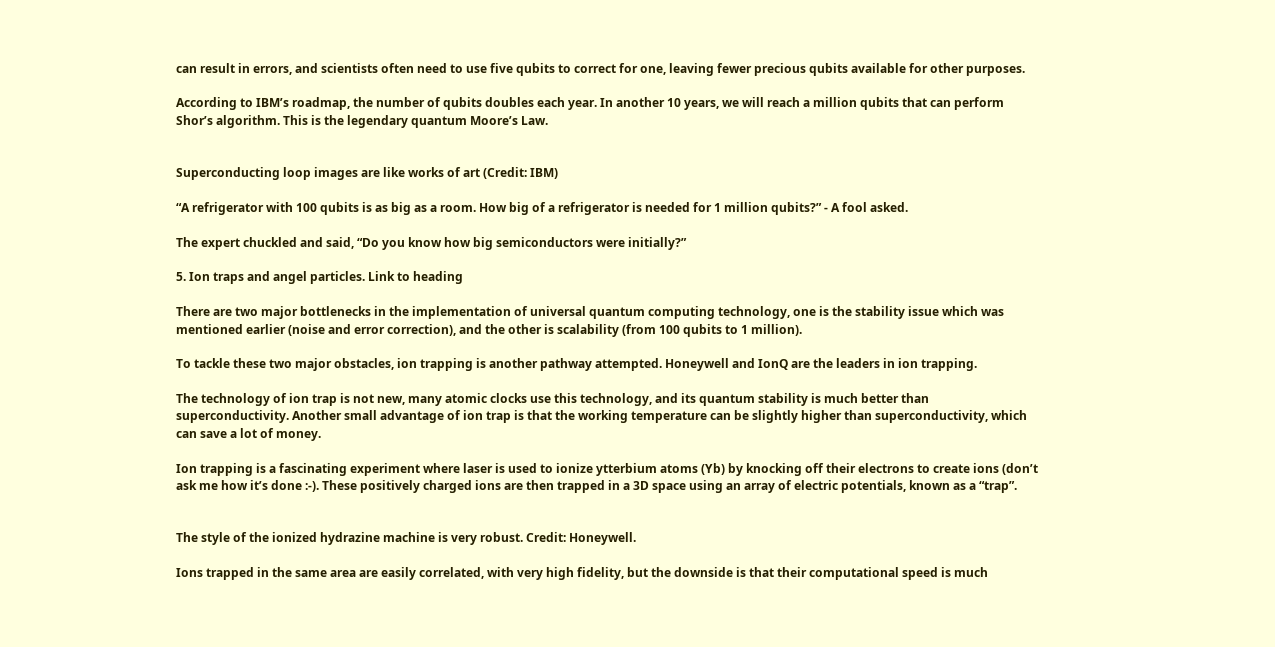can result in errors, and scientists often need to use five qubits to correct for one, leaving fewer precious qubits available for other purposes.

According to IBM’s roadmap, the number of qubits doubles each year. In another 10 years, we will reach a million qubits that can perform Shor’s algorithm. This is the legendary quantum Moore’s Law.


Superconducting loop images are like works of art (Credit: IBM)

“A refrigerator with 100 qubits is as big as a room. How big of a refrigerator is needed for 1 million qubits?” - A fool asked.

The expert chuckled and said, “Do you know how big semiconductors were initially?”

5. Ion traps and angel particles. Link to heading

There are two major bottlenecks in the implementation of universal quantum computing technology, one is the stability issue which was mentioned earlier (noise and error correction), and the other is scalability (from 100 qubits to 1 million).

To tackle these two major obstacles, ion trapping is another pathway attempted. Honeywell and IonQ are the leaders in ion trapping.

The technology of ion trap is not new, many atomic clocks use this technology, and its quantum stability is much better than superconductivity. Another small advantage of ion trap is that the working temperature can be slightly higher than superconductivity, which can save a lot of money.

Ion trapping is a fascinating experiment where laser is used to ionize ytterbium atoms (Yb) by knocking off their electrons to create ions (don’t ask me how it’s done :-). These positively charged ions are then trapped in a 3D space using an array of electric potentials, known as a “trap”.


The style of the ionized hydrazine machine is very robust. Credit: Honeywell.

Ions trapped in the same area are easily correlated, with very high fidelity, but the downside is that their computational speed is much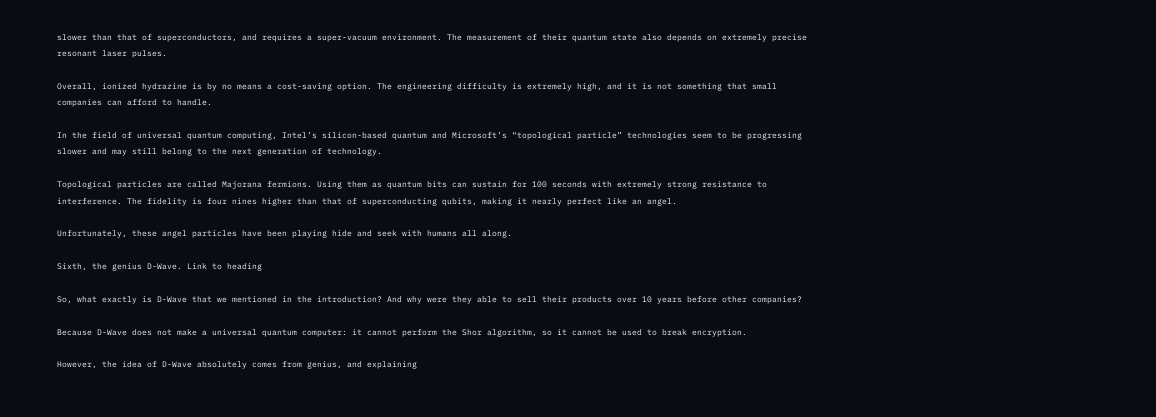slower than that of superconductors, and requires a super-vacuum environment. The measurement of their quantum state also depends on extremely precise resonant laser pulses.

Overall, ionized hydrazine is by no means a cost-saving option. The engineering difficulty is extremely high, and it is not something that small companies can afford to handle.

In the field of universal quantum computing, Intel’s silicon-based quantum and Microsoft’s “topological particle” technologies seem to be progressing slower and may still belong to the next generation of technology.

Topological particles are called Majorana fermions. Using them as quantum bits can sustain for 100 seconds with extremely strong resistance to interference. The fidelity is four nines higher than that of superconducting qubits, making it nearly perfect like an angel.

Unfortunately, these angel particles have been playing hide and seek with humans all along.

Sixth, the genius D-Wave. Link to heading

So, what exactly is D-Wave that we mentioned in the introduction? And why were they able to sell their products over 10 years before other companies?

Because D-Wave does not make a universal quantum computer: it cannot perform the Shor algorithm, so it cannot be used to break encryption.

However, the idea of D-Wave absolutely comes from genius, and explaining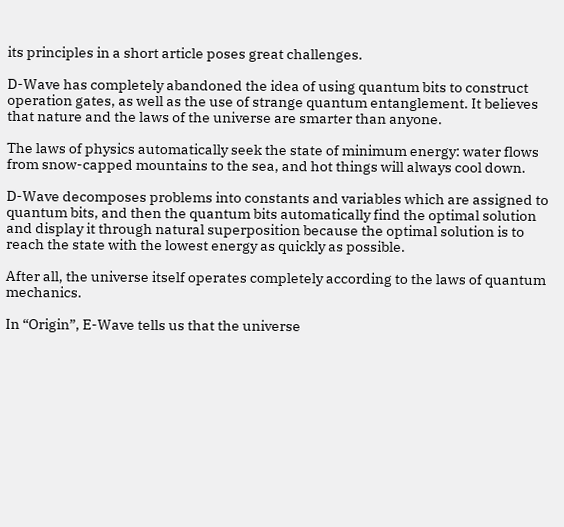its principles in a short article poses great challenges.

D-Wave has completely abandoned the idea of using quantum bits to construct operation gates, as well as the use of strange quantum entanglement. It believes that nature and the laws of the universe are smarter than anyone.

The laws of physics automatically seek the state of minimum energy: water flows from snow-capped mountains to the sea, and hot things will always cool down.

D-Wave decomposes problems into constants and variables which are assigned to quantum bits, and then the quantum bits automatically find the optimal solution and display it through natural superposition because the optimal solution is to reach the state with the lowest energy as quickly as possible.

After all, the universe itself operates completely according to the laws of quantum mechanics.

In “Origin”, E-Wave tells us that the universe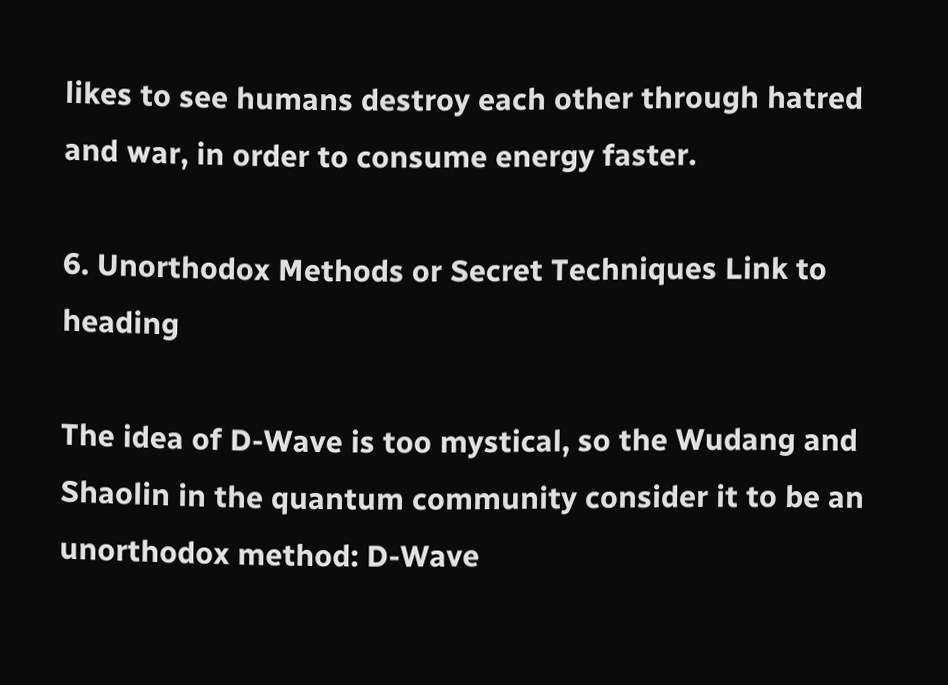likes to see humans destroy each other through hatred and war, in order to consume energy faster.

6. Unorthodox Methods or Secret Techniques Link to heading

The idea of D-Wave is too mystical, so the Wudang and Shaolin in the quantum community consider it to be an unorthodox method: D-Wave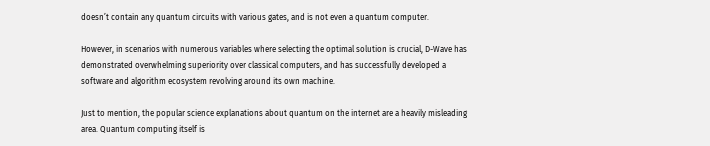doesn’t contain any quantum circuits with various gates, and is not even a quantum computer.

However, in scenarios with numerous variables where selecting the optimal solution is crucial, D-Wave has demonstrated overwhelming superiority over classical computers, and has successfully developed a software and algorithm ecosystem revolving around its own machine.

Just to mention, the popular science explanations about quantum on the internet are a heavily misleading area. Quantum computing itself is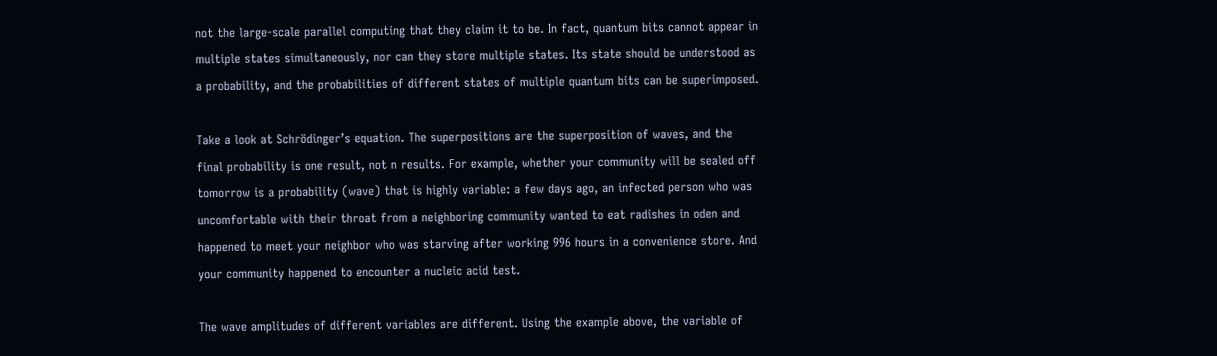not the large-scale parallel computing that they claim it to be. In fact, quantum bits cannot appear in multiple states simultaneously, nor can they store multiple states. Its state should be understood as a probability, and the probabilities of different states of multiple quantum bits can be superimposed.

Take a look at Schrödinger’s equation. The superpositions are the superposition of waves, and the final probability is one result, not n results. For example, whether your community will be sealed off tomorrow is a probability (wave) that is highly variable: a few days ago, an infected person who was uncomfortable with their throat from a neighboring community wanted to eat radishes in oden and happened to meet your neighbor who was starving after working 996 hours in a convenience store. And your community happened to encounter a nucleic acid test.

The wave amplitudes of different variables are different. Using the example above, the variable of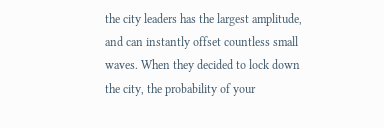the city leaders has the largest amplitude, and can instantly offset countless small waves. When they decided to lock down the city, the probability of your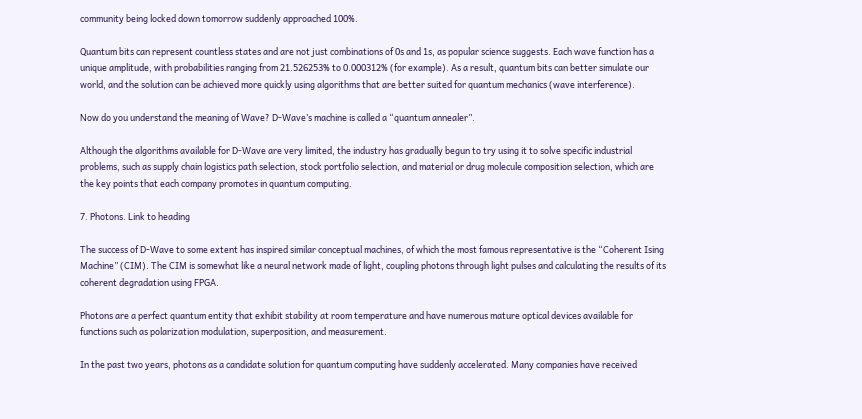community being locked down tomorrow suddenly approached 100%.

Quantum bits can represent countless states and are not just combinations of 0s and 1s, as popular science suggests. Each wave function has a unique amplitude, with probabilities ranging from 21.526253% to 0.000312% (for example). As a result, quantum bits can better simulate our world, and the solution can be achieved more quickly using algorithms that are better suited for quantum mechanics (wave interference).

Now do you understand the meaning of Wave? D-Wave’s machine is called a “quantum annealer”.

Although the algorithms available for D-Wave are very limited, the industry has gradually begun to try using it to solve specific industrial problems, such as supply chain logistics path selection, stock portfolio selection, and material or drug molecule composition selection, which are the key points that each company promotes in quantum computing.

7. Photons. Link to heading

The success of D-Wave to some extent has inspired similar conceptual machines, of which the most famous representative is the “Coherent Ising Machine” (CIM). The CIM is somewhat like a neural network made of light, coupling photons through light pulses and calculating the results of its coherent degradation using FPGA.

Photons are a perfect quantum entity that exhibit stability at room temperature and have numerous mature optical devices available for functions such as polarization modulation, superposition, and measurement.

In the past two years, photons as a candidate solution for quantum computing have suddenly accelerated. Many companies have received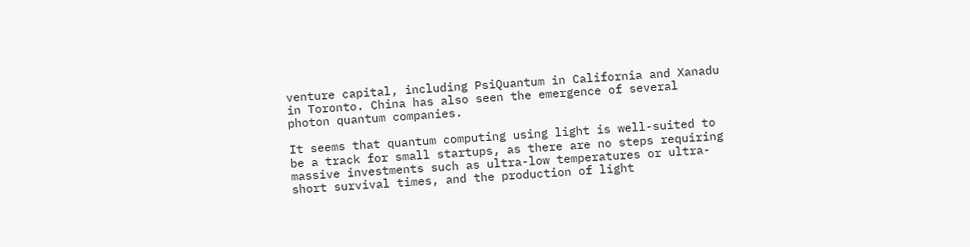venture capital, including PsiQuantum in California and Xanadu in Toronto. China has also seen the emergence of several photon quantum companies.

It seems that quantum computing using light is well-suited to be a track for small startups, as there are no steps requiring massive investments such as ultra-low temperatures or ultra-short survival times, and the production of light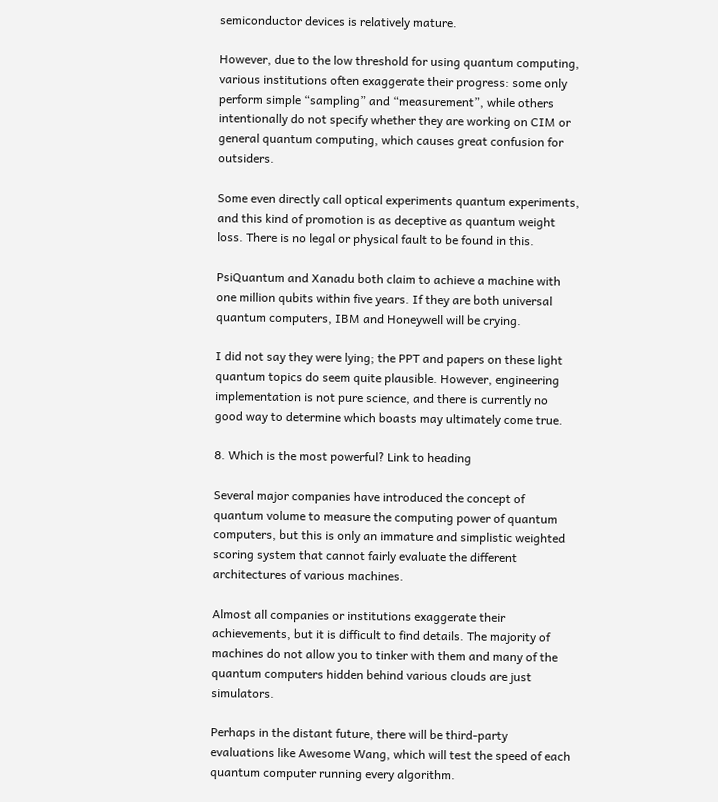semiconductor devices is relatively mature.

However, due to the low threshold for using quantum computing, various institutions often exaggerate their progress: some only perform simple “sampling” and “measurement”, while others intentionally do not specify whether they are working on CIM or general quantum computing, which causes great confusion for outsiders.

Some even directly call optical experiments quantum experiments, and this kind of promotion is as deceptive as quantum weight loss. There is no legal or physical fault to be found in this.

PsiQuantum and Xanadu both claim to achieve a machine with one million qubits within five years. If they are both universal quantum computers, IBM and Honeywell will be crying.

I did not say they were lying; the PPT and papers on these light quantum topics do seem quite plausible. However, engineering implementation is not pure science, and there is currently no good way to determine which boasts may ultimately come true.

8. Which is the most powerful? Link to heading

Several major companies have introduced the concept of quantum volume to measure the computing power of quantum computers, but this is only an immature and simplistic weighted scoring system that cannot fairly evaluate the different architectures of various machines.

Almost all companies or institutions exaggerate their achievements, but it is difficult to find details. The majority of machines do not allow you to tinker with them and many of the quantum computers hidden behind various clouds are just simulators.

Perhaps in the distant future, there will be third-party evaluations like Awesome Wang, which will test the speed of each quantum computer running every algorithm.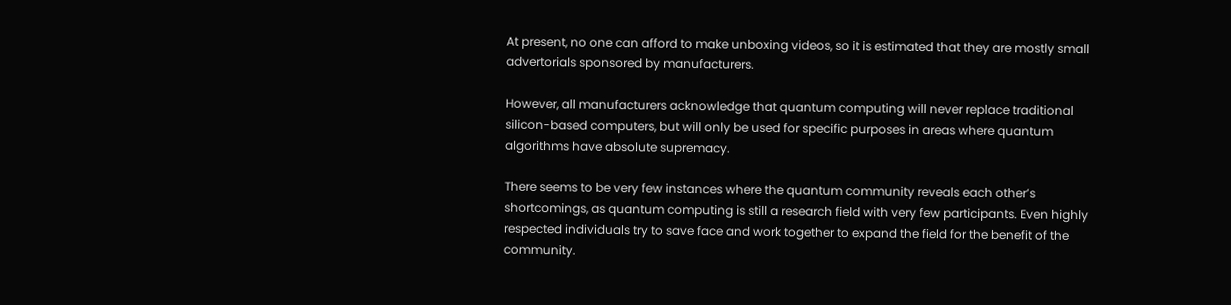At present, no one can afford to make unboxing videos, so it is estimated that they are mostly small advertorials sponsored by manufacturers.

However, all manufacturers acknowledge that quantum computing will never replace traditional silicon-based computers, but will only be used for specific purposes in areas where quantum algorithms have absolute supremacy.

There seems to be very few instances where the quantum community reveals each other’s shortcomings, as quantum computing is still a research field with very few participants. Even highly respected individuals try to save face and work together to expand the field for the benefit of the community.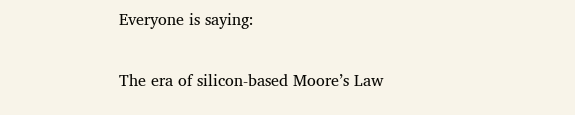Everyone is saying:

The era of silicon-based Moore’s Law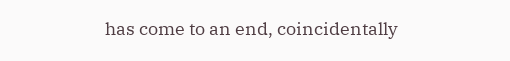has come to an end, coincidentally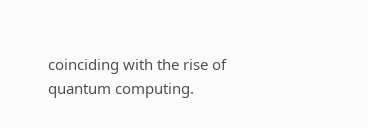coinciding with the rise of quantum computing.